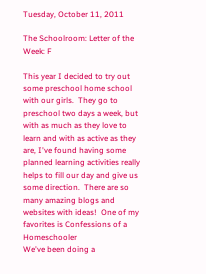Tuesday, October 11, 2011

The Schoolroom: Letter of the Week: F

This year I decided to try out some preschool home school with our girls.  They go to preschool two days a week, but with as much as they love to learn and with as active as they are, I've found having some planned learning activities really helps to fill our day and give us some direction.  There are so many amazing blogs and websites with ideas!  One of my favorites is Confessions of a Homeschooler
We've been doing a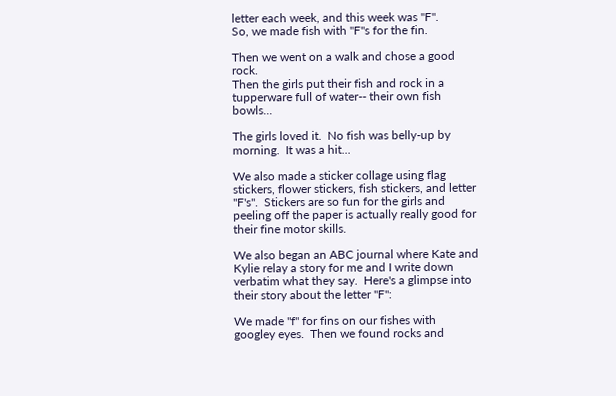letter each week, and this week was "F".
So, we made fish with "F"s for the fin.

Then we went on a walk and chose a good rock.
Then the girls put their fish and rock in a tupperware full of water-- their own fish bowls...

The girls loved it.  No fish was belly-up by morning.  It was a hit...

We also made a sticker collage using flag stickers, flower stickers, fish stickers, and letter "F's".  Stickers are so fun for the girls and peeling off the paper is actually really good for their fine motor skills.

We also began an ABC journal where Kate and Kylie relay a story for me and I write down verbatim what they say.  Here's a glimpse into their story about the letter "F":

We made "f" for fins on our fishes with googley eyes.  Then we found rocks and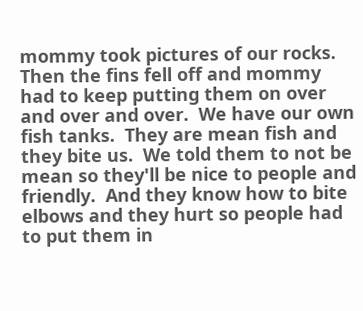mommy took pictures of our rocks.  Then the fins fell off and mommy had to keep putting them on over and over and over.  We have our own fish tanks.  They are mean fish and they bite us.  We told them to not be mean so they'll be nice to people and friendly.  And they know how to bite elbows and they hurt so people had to put them in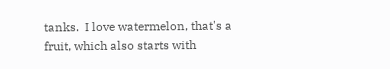tanks.  I love watermelon, that's a fruit, which also starts with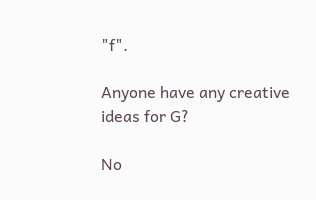"f".

Anyone have any creative ideas for G?

No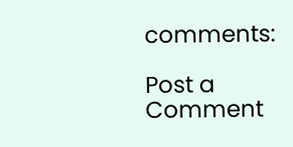comments:

Post a Comment